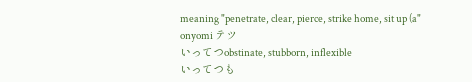meaning "penetrate, clear, pierce, strike home, sit up (a"
onyomi テツ
いってつobstinate, stubborn, inflexible
いってつも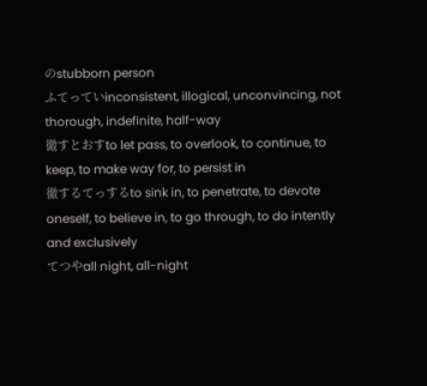のstubborn person
ふてっていinconsistent, illogical, unconvincing, not thorough, indefinite, half-way
徹すとおすto let pass, to overlook, to continue, to keep, to make way for, to persist in
徹するてっするto sink in, to penetrate, to devote oneself, to believe in, to go through, to do intently and exclusively
てつやall night, all-night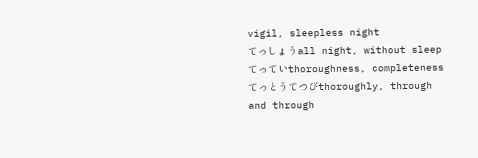vigil, sleepless night
てっしょうall night, without sleep
てっていthoroughness, completeness
てっとうてつびthoroughly, through and through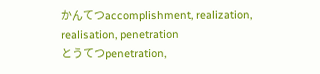かんてつaccomplishment, realization, realisation, penetration
とうてつpenetration,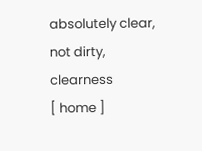absolutely clear, not dirty, clearness
[ home ]